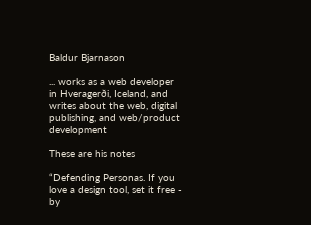Baldur Bjarnason

... works as a web developer in Hveragerði, Iceland, and writes about the web, digital publishing, and web/product development

These are his notes

“Defending Personas. If you love a design tool, set it free - by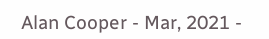Alan Cooper - Mar, 2021 -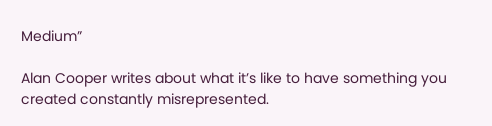Medium”

Alan Cooper writes about what it’s like to have something you created constantly misrepresented.